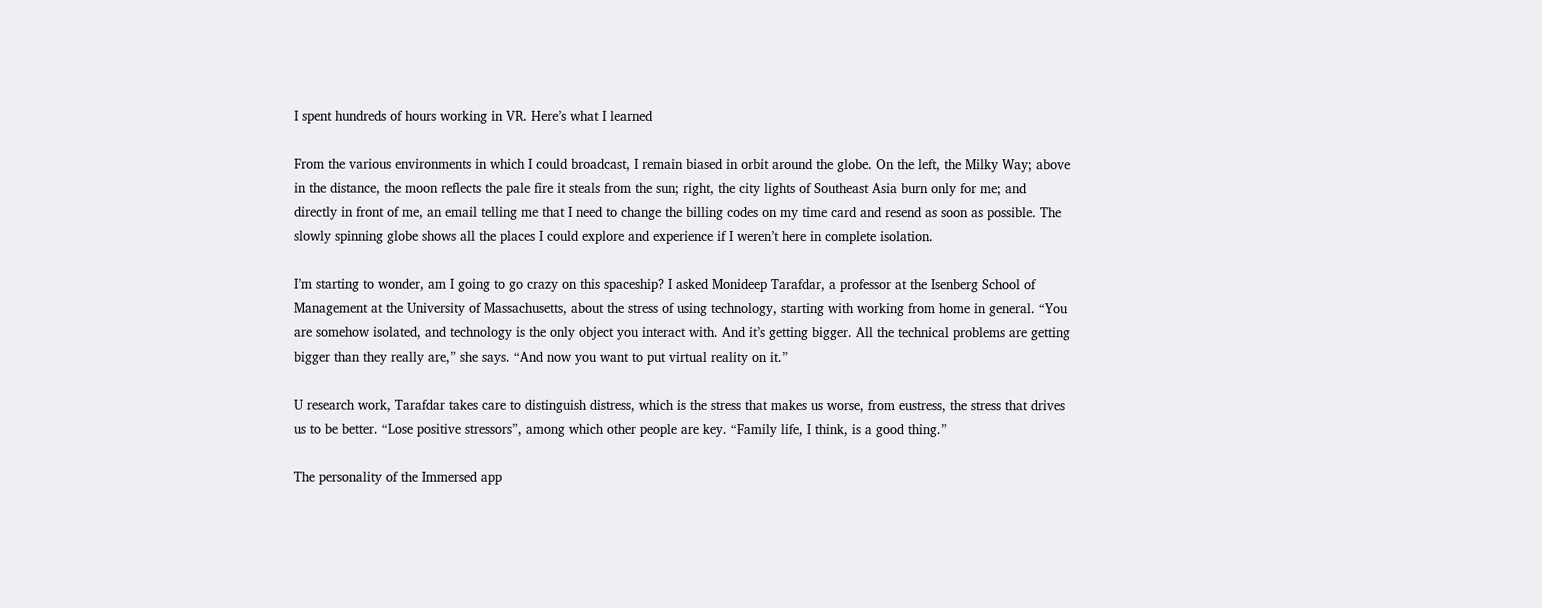I spent hundreds of hours working in VR. Here’s what I learned

From the various environments in which I could broadcast, I remain biased in orbit around the globe. On the left, the Milky Way; above in the distance, the moon reflects the pale fire it steals from the sun; right, the city lights of Southeast Asia burn only for me; and directly in front of me, an email telling me that I need to change the billing codes on my time card and resend as soon as possible. The slowly spinning globe shows all the places I could explore and experience if I weren’t here in complete isolation.

I’m starting to wonder, am I going to go crazy on this spaceship? I asked Monideep Tarafdar, a professor at the Isenberg School of Management at the University of Massachusetts, about the stress of using technology, starting with working from home in general. “You are somehow isolated, and technology is the only object you interact with. And it’s getting bigger. All the technical problems are getting bigger than they really are,” she says. “And now you want to put virtual reality on it.”

U research work, Tarafdar takes care to distinguish distress, which is the stress that makes us worse, from eustress, the stress that drives us to be better. “Lose positive stressors”, among which other people are key. “Family life, I think, is a good thing.”

The personality of the Immersed app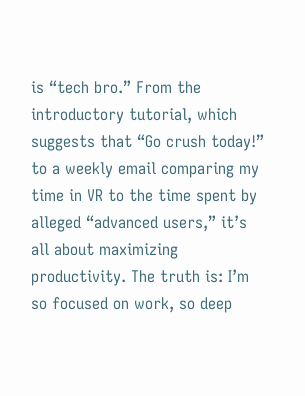is “tech bro.” From the introductory tutorial, which suggests that “Go crush today!” to a weekly email comparing my time in VR to the time spent by alleged “advanced users,” it’s all about maximizing productivity. The truth is: I’m so focused on work, so deep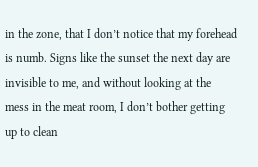in the zone, that I don’t notice that my forehead is numb. Signs like the sunset the next day are invisible to me, and without looking at the mess in the meat room, I don’t bother getting up to clean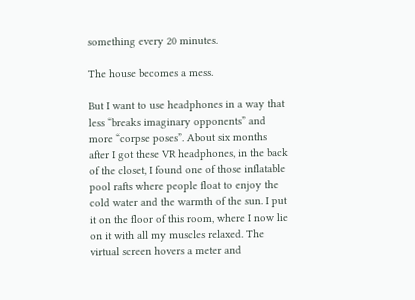something every 20 minutes.

The house becomes a mess.

But I want to use headphones in a way that less “breaks imaginary opponents” and more “corpse poses”. About six months after I got these VR headphones, in the back of the closet, I found one of those inflatable pool rafts where people float to enjoy the cold water and the warmth of the sun. I put it on the floor of this room, where I now lie on it with all my muscles relaxed. The virtual screen hovers a meter and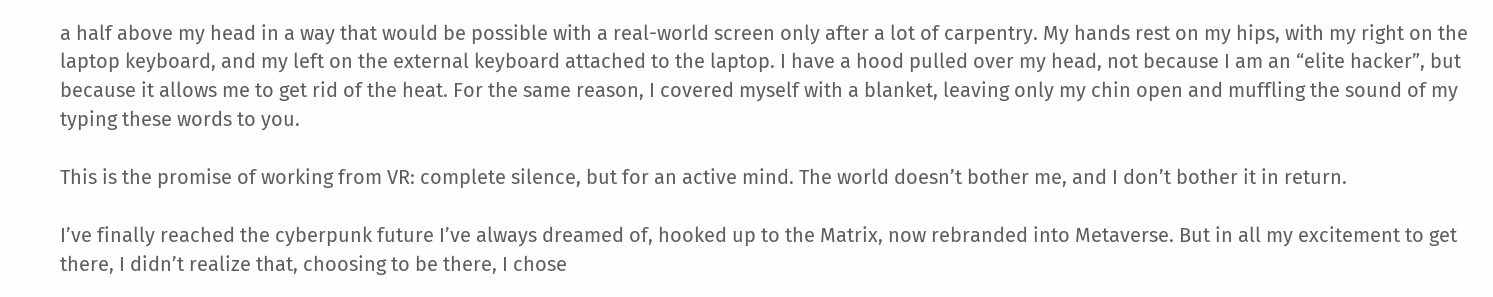a half above my head in a way that would be possible with a real-world screen only after a lot of carpentry. My hands rest on my hips, with my right on the laptop keyboard, and my left on the external keyboard attached to the laptop. I have a hood pulled over my head, not because I am an “elite hacker”, but because it allows me to get rid of the heat. For the same reason, I covered myself with a blanket, leaving only my chin open and muffling the sound of my typing these words to you.

This is the promise of working from VR: complete silence, but for an active mind. The world doesn’t bother me, and I don’t bother it in return.

I’ve finally reached the cyberpunk future I’ve always dreamed of, hooked up to the Matrix, now rebranded into Metaverse. But in all my excitement to get there, I didn’t realize that, choosing to be there, I chose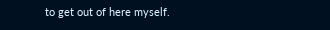to get out of here myself.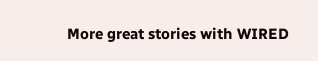More great stories with WIRED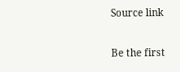Source link

Be the first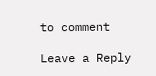to comment

Leave a Reply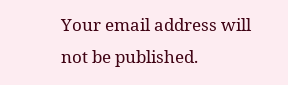Your email address will not be published.